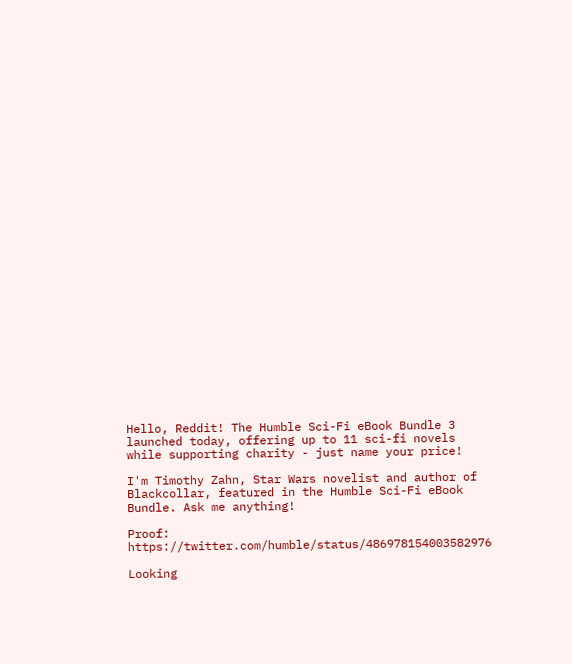Hello, Reddit! The Humble Sci-Fi eBook Bundle 3 launched today, offering up to 11 sci-fi novels while supporting charity - just name your price!

I'm Timothy Zahn, Star Wars novelist and author of Blackcollar, featured in the Humble Sci-Fi eBook Bundle. Ask me anything!

Proof: https://twitter.com/humble/status/486978154003582976

Looking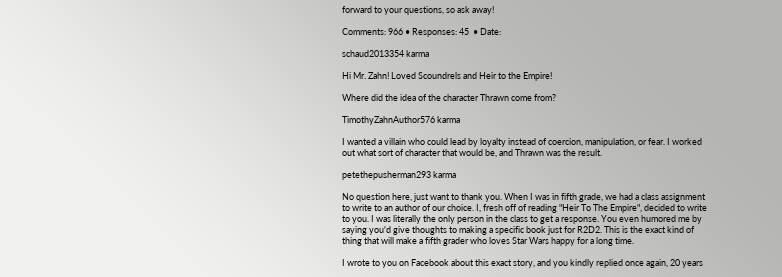forward to your questions, so ask away!

Comments: 966 • Responses: 45  • Date:

schaud2013354 karma

Hi Mr. Zahn! Loved Scoundrels and Heir to the Empire!

Where did the idea of the character Thrawn come from?

TimothyZahnAuthor576 karma

I wanted a villain who could lead by loyalty instead of coercion, manipulation, or fear. I worked out what sort of character that would be, and Thrawn was the result.

petethepusherman293 karma

No question here, just want to thank you. When I was in fifth grade, we had a class assignment to write to an author of our choice. I, fresh off of reading "Heir To The Empire", decided to write to you. I was literally the only person in the class to get a response. You even humored me by saying you'd give thoughts to making a specific book just for R2D2. This is the exact kind of thing that will make a fifth grader who loves Star Wars happy for a long time.

I wrote to you on Facebook about this exact story, and you kindly replied once again, 20 years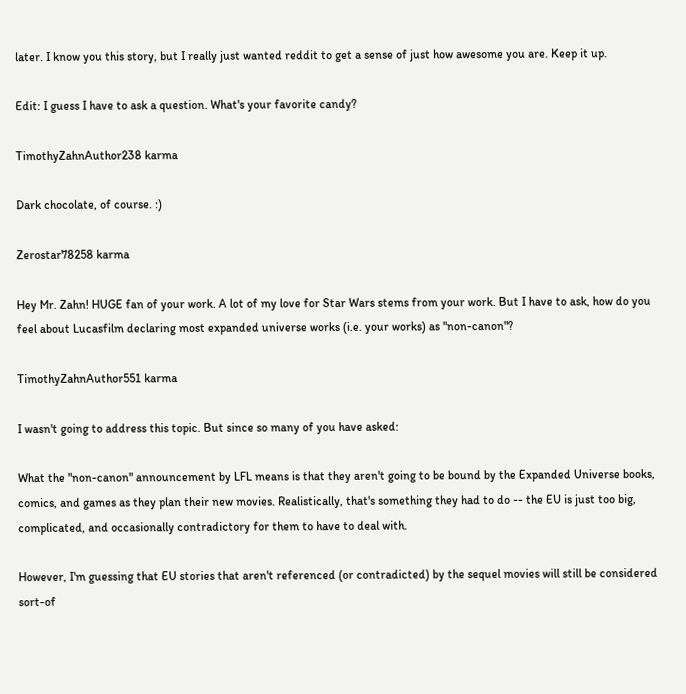later. I know you this story, but I really just wanted reddit to get a sense of just how awesome you are. Keep it up.

Edit: I guess I have to ask a question. What's your favorite candy?

TimothyZahnAuthor238 karma

Dark chocolate, of course. :)

Zerostar78258 karma

Hey Mr. Zahn! HUGE fan of your work. A lot of my love for Star Wars stems from your work. But I have to ask, how do you feel about Lucasfilm declaring most expanded universe works (i.e. your works) as "non-canon"?

TimothyZahnAuthor551 karma

I wasn't going to address this topic. But since so many of you have asked:

What the "non-canon" announcement by LFL means is that they aren't going to be bound by the Expanded Universe books, comics, and games as they plan their new movies. Realistically, that's something they had to do -- the EU is just too big, complicated, and occasionally contradictory for them to have to deal with.

However, I'm guessing that EU stories that aren't referenced (or contradicted) by the sequel movies will still be considered sort-of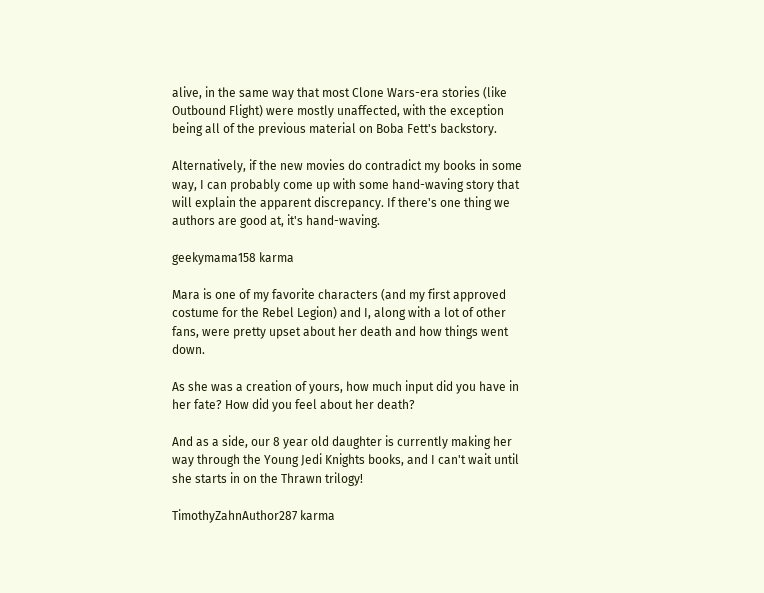alive, in the same way that most Clone Wars-era stories (like Outbound Flight) were mostly unaffected, with the exception being all of the previous material on Boba Fett's backstory.

Alternatively, if the new movies do contradict my books in some way, I can probably come up with some hand-waving story that will explain the apparent discrepancy. If there's one thing we authors are good at, it's hand-waving.

geekymama158 karma

Mara is one of my favorite characters (and my first approved costume for the Rebel Legion) and I, along with a lot of other fans, were pretty upset about her death and how things went down.

As she was a creation of yours, how much input did you have in her fate? How did you feel about her death?

And as a side, our 8 year old daughter is currently making her way through the Young Jedi Knights books, and I can't wait until she starts in on the Thrawn trilogy!

TimothyZahnAuthor287 karma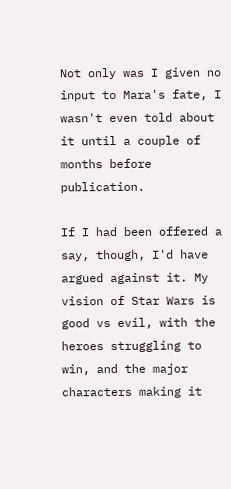Not only was I given no input to Mara's fate, I wasn't even told about it until a couple of months before publication.

If I had been offered a say, though, I'd have argued against it. My vision of Star Wars is good vs evil, with the heroes struggling to win, and the major characters making it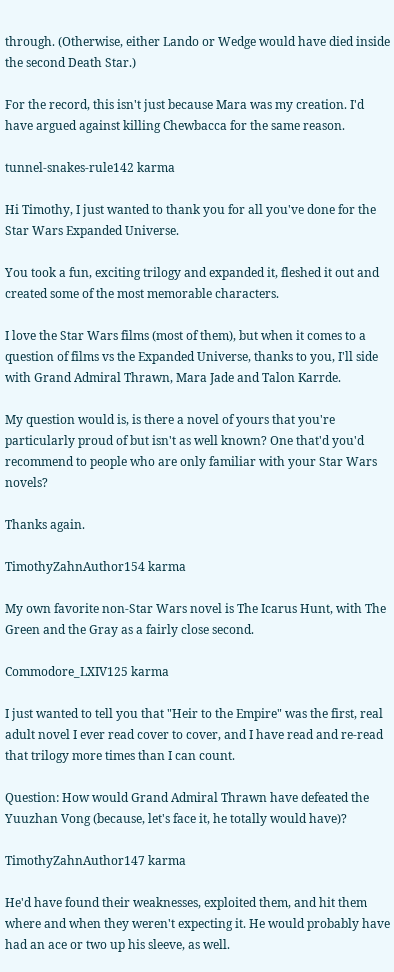through. (Otherwise, either Lando or Wedge would have died inside the second Death Star.)

For the record, this isn't just because Mara was my creation. I'd have argued against killing Chewbacca for the same reason.

tunnel-snakes-rule142 karma

Hi Timothy, I just wanted to thank you for all you've done for the Star Wars Expanded Universe.

You took a fun, exciting trilogy and expanded it, fleshed it out and created some of the most memorable characters.

I love the Star Wars films (most of them), but when it comes to a question of films vs the Expanded Universe, thanks to you, I'll side with Grand Admiral Thrawn, Mara Jade and Talon Karrde.

My question would is, is there a novel of yours that you're particularly proud of but isn't as well known? One that'd you'd recommend to people who are only familiar with your Star Wars novels?

Thanks again.

TimothyZahnAuthor154 karma

My own favorite non-Star Wars novel is The Icarus Hunt, with The Green and the Gray as a fairly close second.

Commodore_LXIV125 karma

I just wanted to tell you that "Heir to the Empire" was the first, real adult novel I ever read cover to cover, and I have read and re-read that trilogy more times than I can count.

Question: How would Grand Admiral Thrawn have defeated the Yuuzhan Vong (because, let's face it, he totally would have)?

TimothyZahnAuthor147 karma

He'd have found their weaknesses, exploited them, and hit them where and when they weren't expecting it. He would probably have had an ace or two up his sleeve, as well.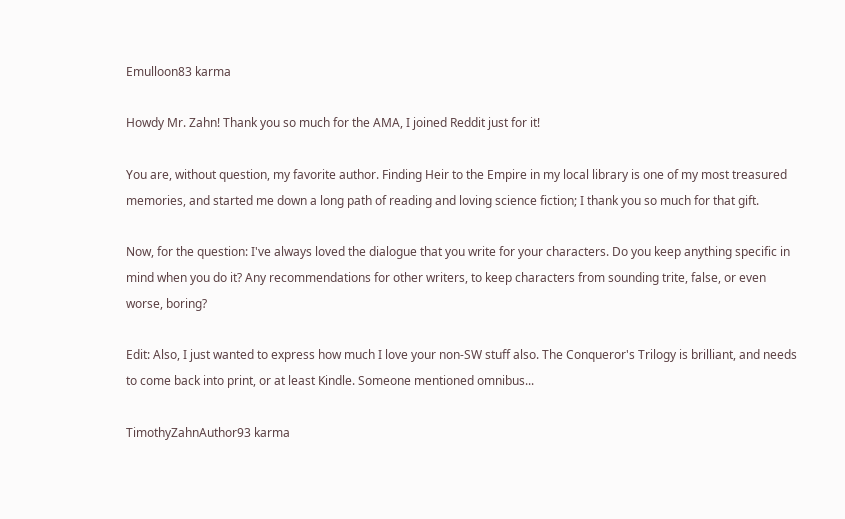Emulloon83 karma

Howdy Mr. Zahn! Thank you so much for the AMA, I joined Reddit just for it!

You are, without question, my favorite author. Finding Heir to the Empire in my local library is one of my most treasured memories, and started me down a long path of reading and loving science fiction; I thank you so much for that gift.

Now, for the question: I've always loved the dialogue that you write for your characters. Do you keep anything specific in mind when you do it? Any recommendations for other writers, to keep characters from sounding trite, false, or even worse, boring?

Edit: Also, I just wanted to express how much I love your non-SW stuff also. The Conqueror's Trilogy is brilliant, and needs to come back into print, or at least Kindle. Someone mentioned omnibus...

TimothyZahnAuthor93 karma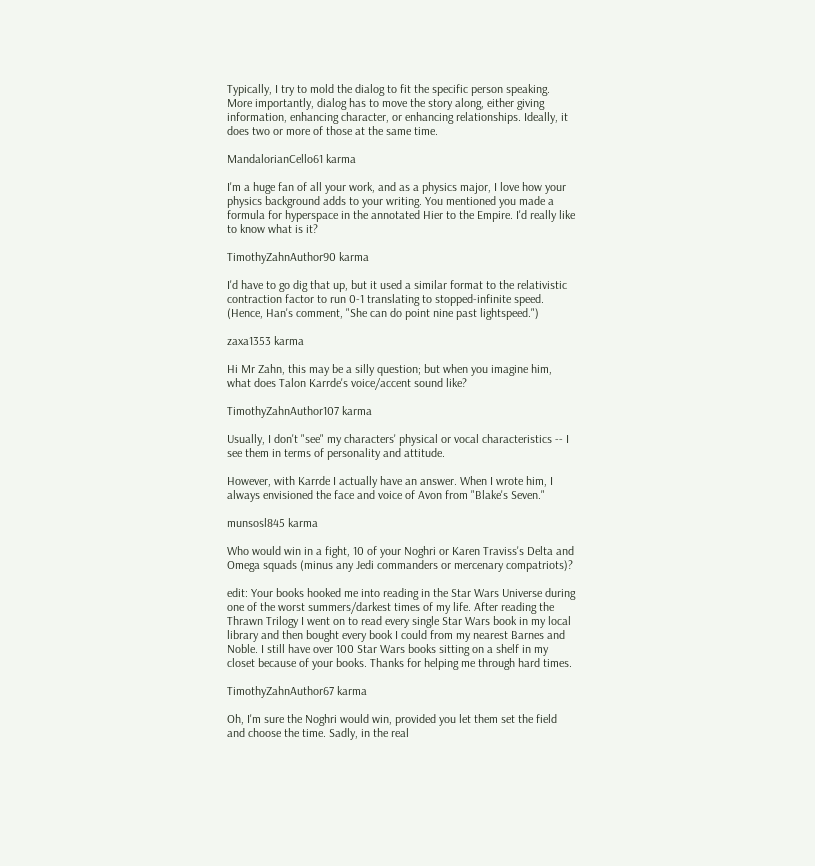Typically, I try to mold the dialog to fit the specific person speaking. More importantly, dialog has to move the story along, either giving information, enhancing character, or enhancing relationships. Ideally, it does two or more of those at the same time.

MandalorianCello61 karma

I'm a huge fan of all your work, and as a physics major, I love how your physics background adds to your writing. You mentioned you made a formula for hyperspace in the annotated Hier to the Empire. I'd really like to know what is it?

TimothyZahnAuthor90 karma

I'd have to go dig that up, but it used a similar format to the relativistic contraction factor to run 0-1 translating to stopped-infinite speed. (Hence, Han's comment, "She can do point nine past lightspeed.")

zaxa1353 karma

Hi Mr Zahn, this may be a silly question; but when you imagine him, what does Talon Karrde's voice/accent sound like?

TimothyZahnAuthor107 karma

Usually, I don't "see" my characters' physical or vocal characteristics -- I see them in terms of personality and attitude.

However, with Karrde I actually have an answer. When I wrote him, I always envisioned the face and voice of Avon from "Blake's Seven."

munsosl845 karma

Who would win in a fight, 10 of your Noghri or Karen Traviss's Delta and Omega squads (minus any Jedi commanders or mercenary compatriots)?

edit: Your books hooked me into reading in the Star Wars Universe during one of the worst summers/darkest times of my life. After reading the Thrawn Trilogy I went on to read every single Star Wars book in my local library and then bought every book I could from my nearest Barnes and Noble. I still have over 100 Star Wars books sitting on a shelf in my closet because of your books. Thanks for helping me through hard times.

TimothyZahnAuthor67 karma

Oh, I'm sure the Noghri would win, provided you let them set the field and choose the time. Sadly, in the real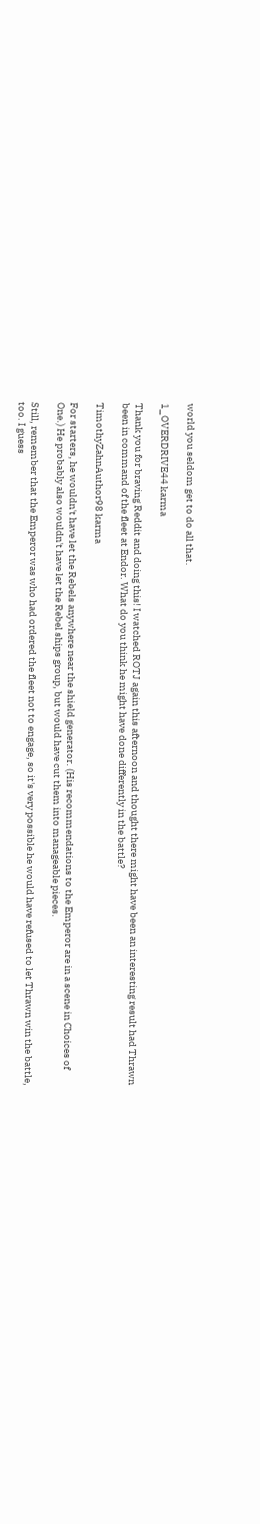world you seldom get to do all that.

1_OVERDRIVE44 karma

Thank you for braving Reddit and doing this! I watched ROTJ again this afternoon and thought there might have been an interesting result had Thrawn been in command of the fleet at Endor. What do you think he might have done differently in the battle?

TimothyZahnAuthor98 karma

For starters, he wouldn't have let the Rebels anywhere near the shield generator. (His recommendations to the Emperor are in a scene in Choices of One.) He probably also wouldn't have let the Rebel ships group, but would have cut them into manageable pieces.

Still, remember that the Emperor was who had ordered the fleet not to engage, so it's very possible he would have refused to let Thrawn win the battle, too. I guess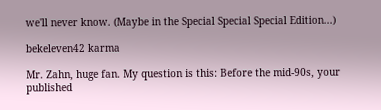we'll never know. (Maybe in the Special Special Special Edition...)

bekeleven42 karma

Mr. Zahn, huge fan. My question is this: Before the mid-90s, your published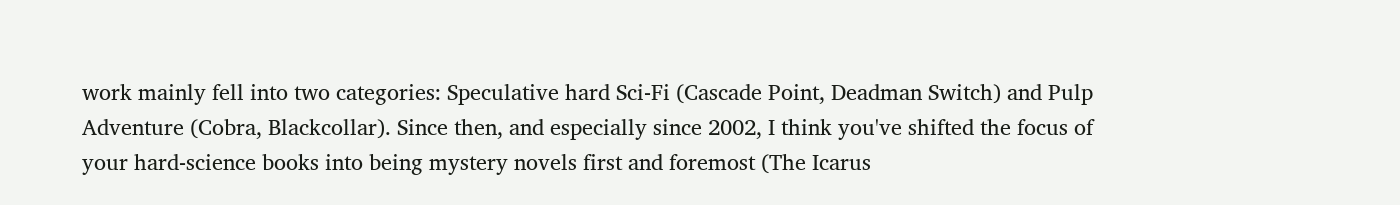work mainly fell into two categories: Speculative hard Sci-Fi (Cascade Point, Deadman Switch) and Pulp Adventure (Cobra, Blackcollar). Since then, and especially since 2002, I think you've shifted the focus of your hard-science books into being mystery novels first and foremost (The Icarus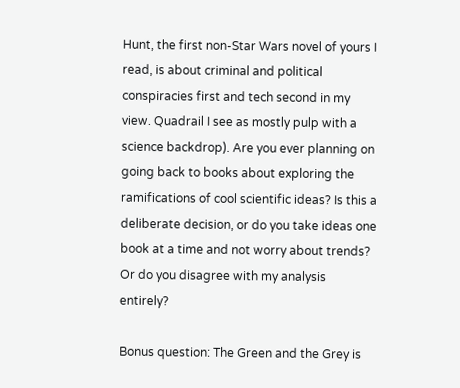Hunt, the first non-Star Wars novel of yours I read, is about criminal and political conspiracies first and tech second in my view. Quadrail I see as mostly pulp with a science backdrop). Are you ever planning on going back to books about exploring the ramifications of cool scientific ideas? Is this a deliberate decision, or do you take ideas one book at a time and not worry about trends? Or do you disagree with my analysis entirely?

Bonus question: The Green and the Grey is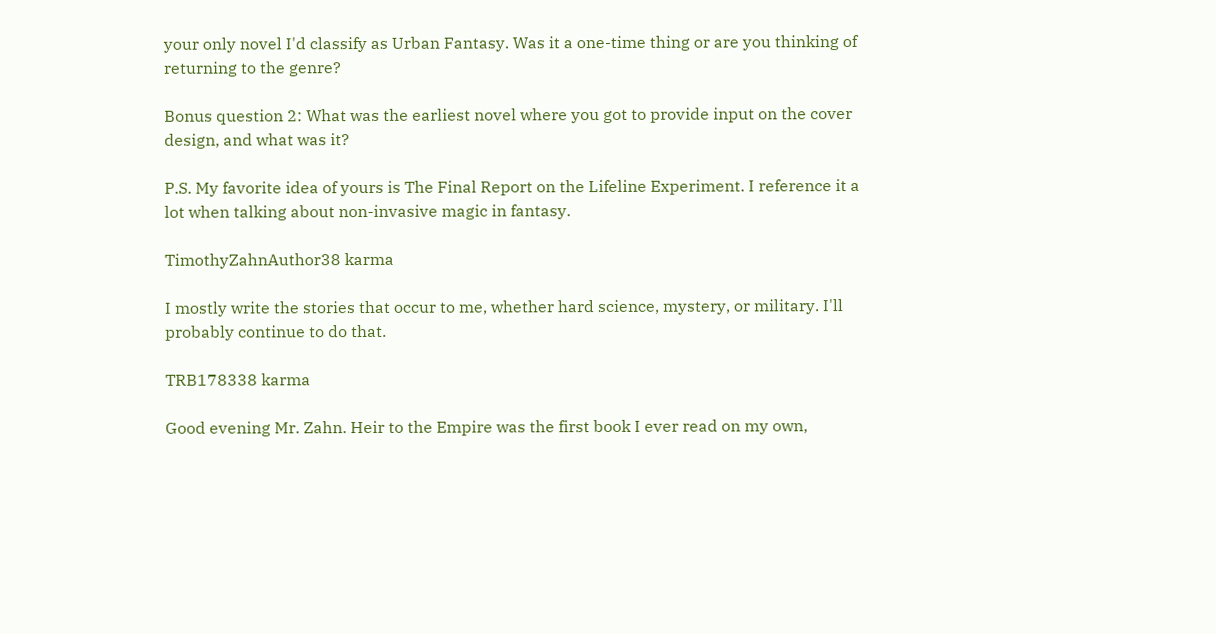your only novel I'd classify as Urban Fantasy. Was it a one-time thing or are you thinking of returning to the genre?

Bonus question 2: What was the earliest novel where you got to provide input on the cover design, and what was it?

P.S. My favorite idea of yours is The Final Report on the Lifeline Experiment. I reference it a lot when talking about non-invasive magic in fantasy.

TimothyZahnAuthor38 karma

I mostly write the stories that occur to me, whether hard science, mystery, or military. I'll probably continue to do that.

TRB178338 karma

Good evening Mr. Zahn. Heir to the Empire was the first book I ever read on my own,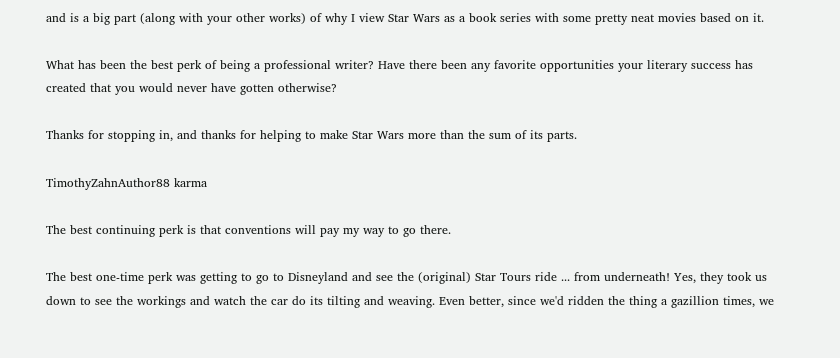and is a big part (along with your other works) of why I view Star Wars as a book series with some pretty neat movies based on it.

What has been the best perk of being a professional writer? Have there been any favorite opportunities your literary success has created that you would never have gotten otherwise?

Thanks for stopping in, and thanks for helping to make Star Wars more than the sum of its parts.

TimothyZahnAuthor88 karma

The best continuing perk is that conventions will pay my way to go there.

The best one-time perk was getting to go to Disneyland and see the (original) Star Tours ride ... from underneath! Yes, they took us down to see the workings and watch the car do its tilting and weaving. Even better, since we'd ridden the thing a gazillion times, we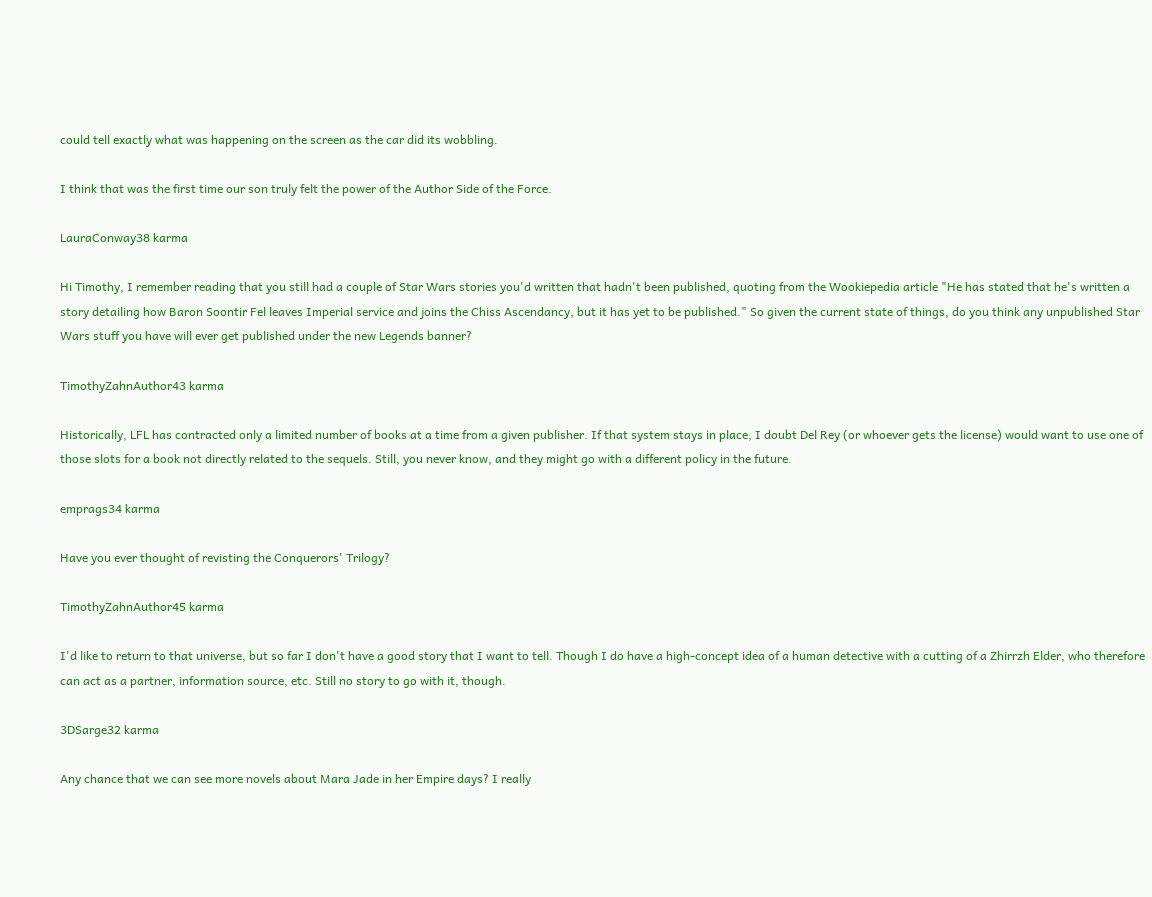could tell exactly what was happening on the screen as the car did its wobbling.

I think that was the first time our son truly felt the power of the Author Side of the Force.

LauraConway38 karma

Hi Timothy, I remember reading that you still had a couple of Star Wars stories you'd written that hadn't been published, quoting from the Wookiepedia article "He has stated that he's written a story detailing how Baron Soontir Fel leaves Imperial service and joins the Chiss Ascendancy, but it has yet to be published." So given the current state of things, do you think any unpublished Star Wars stuff you have will ever get published under the new Legends banner?

TimothyZahnAuthor43 karma

Historically, LFL has contracted only a limited number of books at a time from a given publisher. If that system stays in place, I doubt Del Rey (or whoever gets the license) would want to use one of those slots for a book not directly related to the sequels. Still, you never know, and they might go with a different policy in the future.

emprags34 karma

Have you ever thought of revisting the Conquerors' Trilogy?

TimothyZahnAuthor45 karma

I'd like to return to that universe, but so far I don't have a good story that I want to tell. Though I do have a high-concept idea of a human detective with a cutting of a Zhirrzh Elder, who therefore can act as a partner, information source, etc. Still no story to go with it, though.

3DSarge32 karma

Any chance that we can see more novels about Mara Jade in her Empire days? I really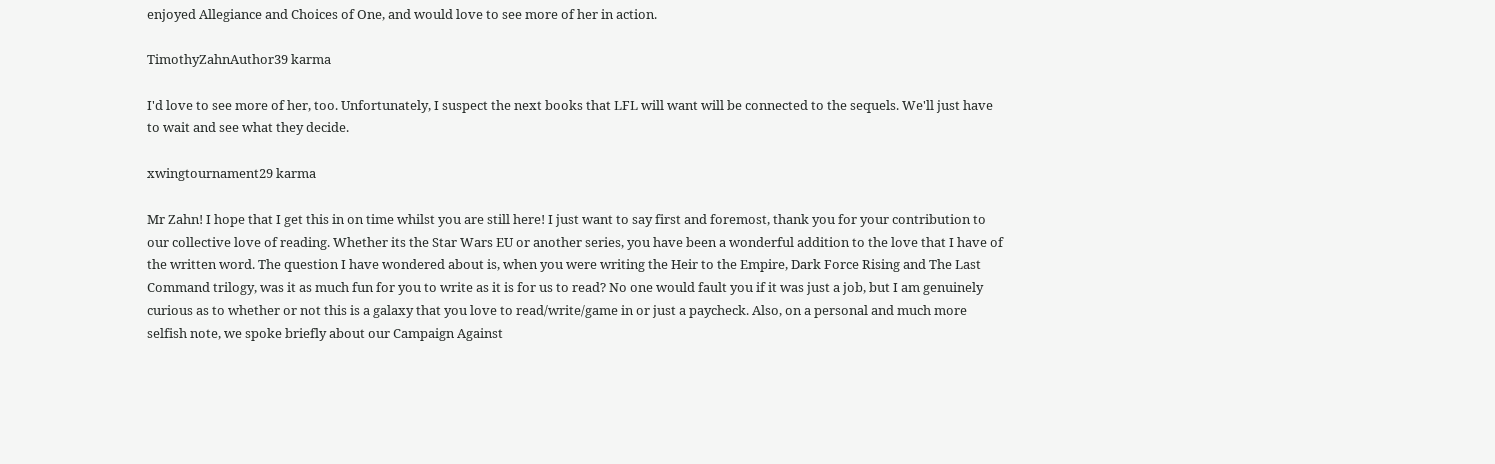enjoyed Allegiance and Choices of One, and would love to see more of her in action.

TimothyZahnAuthor39 karma

I'd love to see more of her, too. Unfortunately, I suspect the next books that LFL will want will be connected to the sequels. We'll just have to wait and see what they decide.

xwingtournament29 karma

Mr Zahn! I hope that I get this in on time whilst you are still here! I just want to say first and foremost, thank you for your contribution to our collective love of reading. Whether its the Star Wars EU or another series, you have been a wonderful addition to the love that I have of the written word. The question I have wondered about is, when you were writing the Heir to the Empire, Dark Force Rising and The Last Command trilogy, was it as much fun for you to write as it is for us to read? No one would fault you if it was just a job, but I am genuinely curious as to whether or not this is a galaxy that you love to read/write/game in or just a paycheck. Also, on a personal and much more selfish note, we spoke briefly about our Campaign Against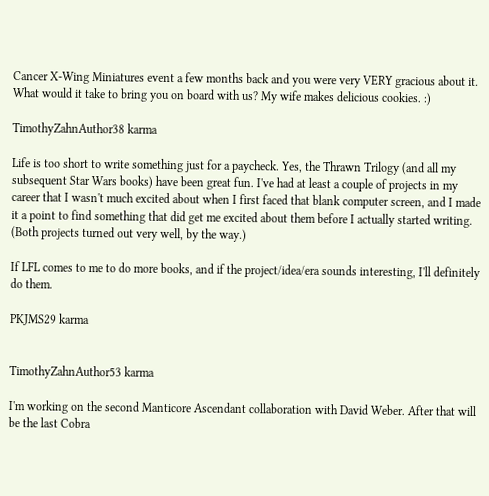Cancer X-Wing Miniatures event a few months back and you were very VERY gracious about it. What would it take to bring you on board with us? My wife makes delicious cookies. :)

TimothyZahnAuthor38 karma

Life is too short to write something just for a paycheck. Yes, the Thrawn Trilogy (and all my subsequent Star Wars books) have been great fun. I've had at least a couple of projects in my career that I wasn't much excited about when I first faced that blank computer screen, and I made it a point to find something that did get me excited about them before I actually started writing. (Both projects turned out very well, by the way.)

If LFL comes to me to do more books, and if the project/idea/era sounds interesting, I'll definitely do them.

PKJMS29 karma


TimothyZahnAuthor53 karma

I'm working on the second Manticore Ascendant collaboration with David Weber. After that will be the last Cobra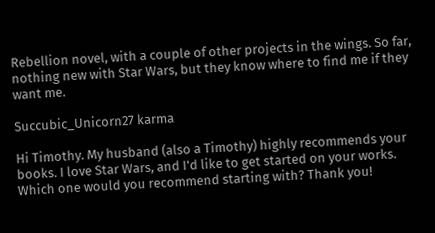Rebellion novel, with a couple of other projects in the wings. So far, nothing new with Star Wars, but they know where to find me if they want me.

Succubic_Unicorn27 karma

Hi Timothy. My husband (also a Timothy) highly recommends your books. I love Star Wars, and I'd like to get started on your works. Which one would you recommend starting with? Thank you!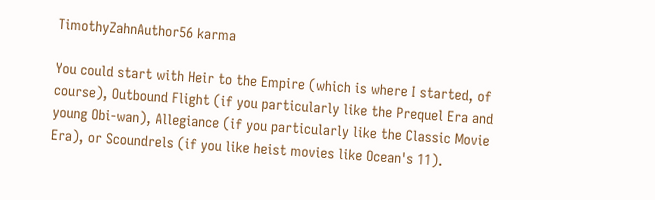TimothyZahnAuthor56 karma

You could start with Heir to the Empire (which is where I started, of course), Outbound Flight (if you particularly like the Prequel Era and young Obi-wan), Allegiance (if you particularly like the Classic Movie Era), or Scoundrels (if you like heist movies like Ocean's 11).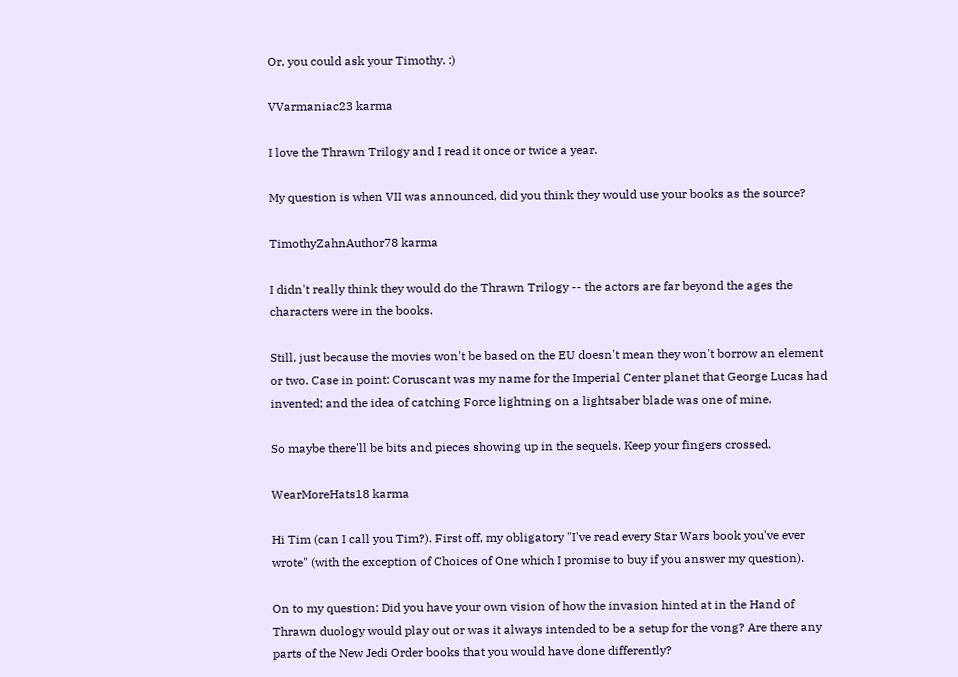Or, you could ask your Timothy. :)

VVarmaniac23 karma

I love the Thrawn Trilogy and I read it once or twice a year.

My question is when VII was announced, did you think they would use your books as the source?

TimothyZahnAuthor78 karma

I didn't really think they would do the Thrawn Trilogy -- the actors are far beyond the ages the characters were in the books.

Still, just because the movies won't be based on the EU doesn't mean they won't borrow an element or two. Case in point: Coruscant was my name for the Imperial Center planet that George Lucas had invented; and the idea of catching Force lightning on a lightsaber blade was one of mine.

So maybe there'll be bits and pieces showing up in the sequels. Keep your fingers crossed.

WearMoreHats18 karma

Hi Tim (can I call you Tim?). First off, my obligatory "I've read every Star Wars book you've ever wrote" (with the exception of Choices of One which I promise to buy if you answer my question).

On to my question: Did you have your own vision of how the invasion hinted at in the Hand of Thrawn duology would play out or was it always intended to be a setup for the vong? Are there any parts of the New Jedi Order books that you would have done differently?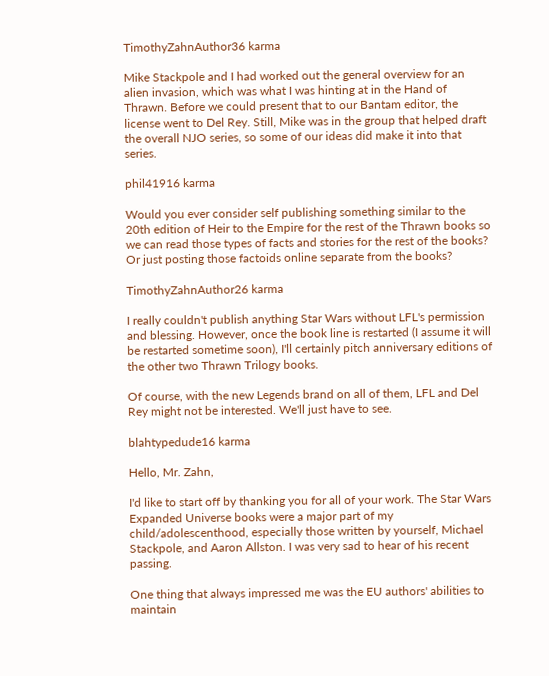TimothyZahnAuthor36 karma

Mike Stackpole and I had worked out the general overview for an alien invasion, which was what I was hinting at in the Hand of Thrawn. Before we could present that to our Bantam editor, the license went to Del Rey. Still, Mike was in the group that helped draft the overall NJO series, so some of our ideas did make it into that series.

phil41916 karma

Would you ever consider self publishing something similar to the 20th edition of Heir to the Empire for the rest of the Thrawn books so we can read those types of facts and stories for the rest of the books? Or just posting those factoids online separate from the books?

TimothyZahnAuthor26 karma

I really couldn't publish anything Star Wars without LFL's permission and blessing. However, once the book line is restarted (I assume it will be restarted sometime soon), I'll certainly pitch anniversary editions of the other two Thrawn Trilogy books.

Of course, with the new Legends brand on all of them, LFL and Del Rey might not be interested. We'll just have to see.

blahtypedude16 karma

Hello, Mr. Zahn,

I'd like to start off by thanking you for all of your work. The Star Wars Expanded Universe books were a major part of my child/adolescenthood, especially those written by yourself, Michael Stackpole, and Aaron Allston. I was very sad to hear of his recent passing.

One thing that always impressed me was the EU authors' abilities to maintain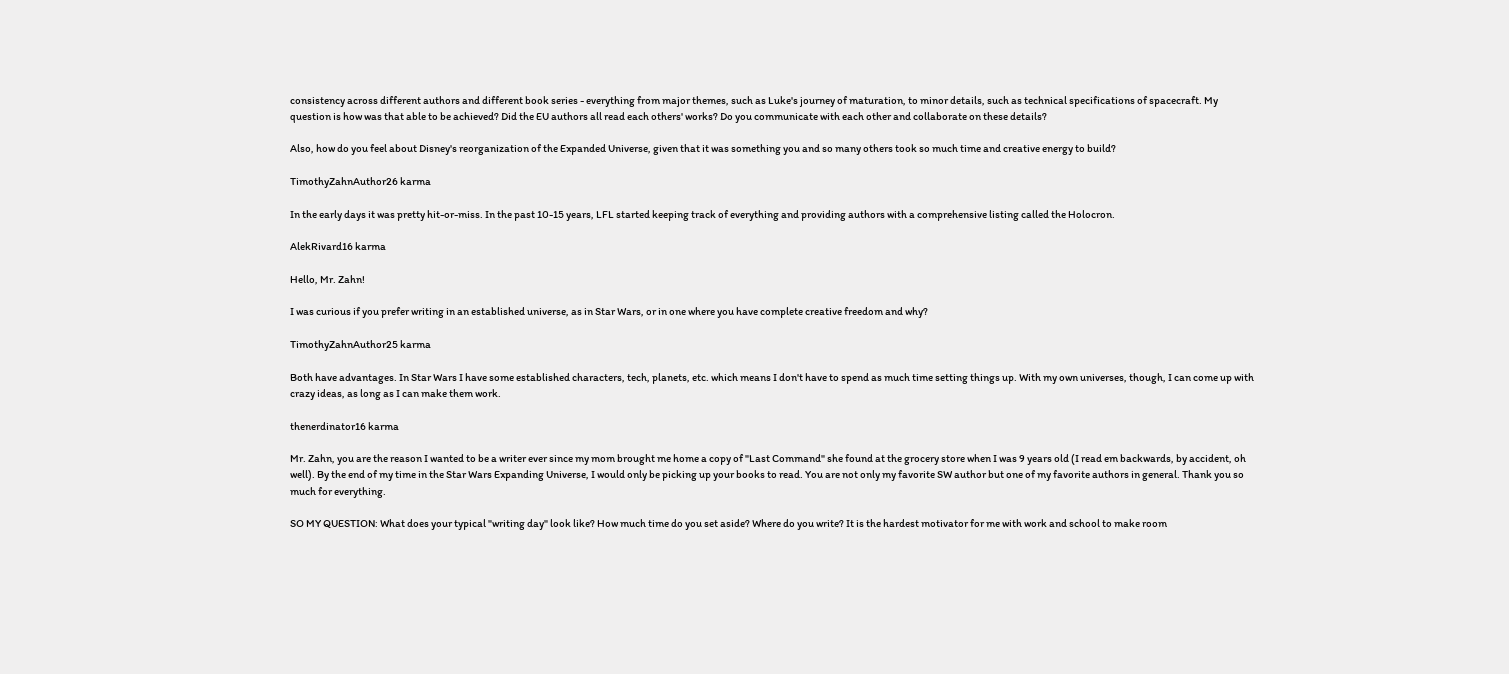consistency across different authors and different book series - everything from major themes, such as Luke's journey of maturation, to minor details, such as technical specifications of spacecraft. My question is how was that able to be achieved? Did the EU authors all read each others' works? Do you communicate with each other and collaborate on these details?

Also, how do you feel about Disney's reorganization of the Expanded Universe, given that it was something you and so many others took so much time and creative energy to build?

TimothyZahnAuthor26 karma

In the early days it was pretty hit-or-miss. In the past 10-15 years, LFL started keeping track of everything and providing authors with a comprehensive listing called the Holocron.

AlekRivard16 karma

Hello, Mr. Zahn!

I was curious if you prefer writing in an established universe, as in Star Wars, or in one where you have complete creative freedom and why?

TimothyZahnAuthor25 karma

Both have advantages. In Star Wars I have some established characters, tech, planets, etc. which means I don't have to spend as much time setting things up. With my own universes, though, I can come up with crazy ideas, as long as I can make them work.

thenerdinator16 karma

Mr. Zahn, you are the reason I wanted to be a writer ever since my mom brought me home a copy of "Last Command" she found at the grocery store when I was 9 years old (I read em backwards, by accident, oh well). By the end of my time in the Star Wars Expanding Universe, I would only be picking up your books to read. You are not only my favorite SW author but one of my favorite authors in general. Thank you so much for everything.

SO MY QUESTION: What does your typical "writing day" look like? How much time do you set aside? Where do you write? It is the hardest motivator for me with work and school to make room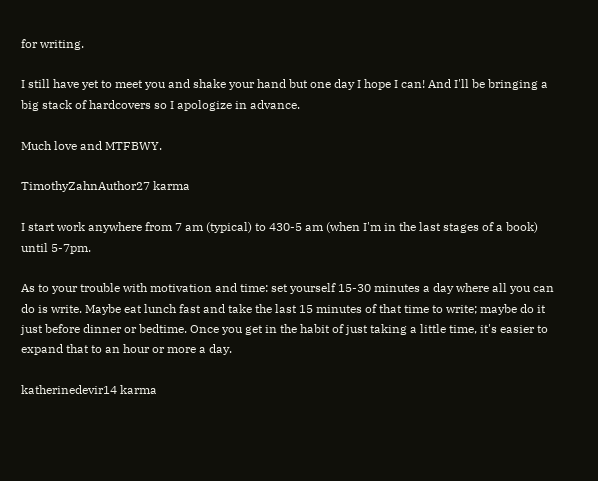for writing.

I still have yet to meet you and shake your hand but one day I hope I can! And I'll be bringing a big stack of hardcovers so I apologize in advance.

Much love and MTFBWY.

TimothyZahnAuthor27 karma

I start work anywhere from 7 am (typical) to 430-5 am (when I'm in the last stages of a book) until 5-7pm.

As to your trouble with motivation and time: set yourself 15-30 minutes a day where all you can do is write. Maybe eat lunch fast and take the last 15 minutes of that time to write; maybe do it just before dinner or bedtime. Once you get in the habit of just taking a little time, it's easier to expand that to an hour or more a day.

katherinedevir14 karma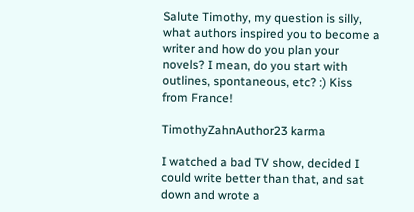Salute Timothy, my question is silly, what authors inspired you to become a writer and how do you plan your novels? I mean, do you start with outlines, spontaneous, etc? :) Kiss from France!

TimothyZahnAuthor23 karma

I watched a bad TV show, decided I could write better than that, and sat down and wrote a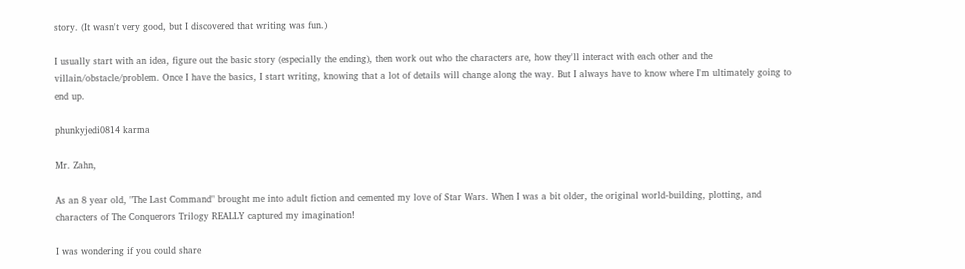story. (It wasn't very good, but I discovered that writing was fun.)

I usually start with an idea, figure out the basic story (especially the ending), then work out who the characters are, how they'll interact with each other and the villain/obstacle/problem. Once I have the basics, I start writing, knowing that a lot of details will change along the way. But I always have to know where I'm ultimately going to end up.

phunkyjedi0814 karma

Mr. Zahn,

As an 8 year old, "The Last Command" brought me into adult fiction and cemented my love of Star Wars. When I was a bit older, the original world-building, plotting, and characters of The Conquerors Trilogy REALLY captured my imagination!

I was wondering if you could share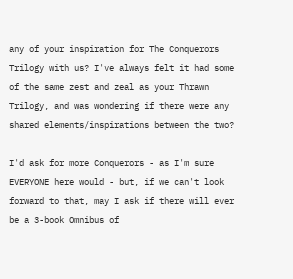any of your inspiration for The Conquerors Trilogy with us? I've always felt it had some of the same zest and zeal as your Thrawn Trilogy, and was wondering if there were any shared elements/inspirations between the two?

I'd ask for more Conquerors - as I'm sure EVERYONE here would - but, if we can't look forward to that, may I ask if there will ever be a 3-book Omnibus of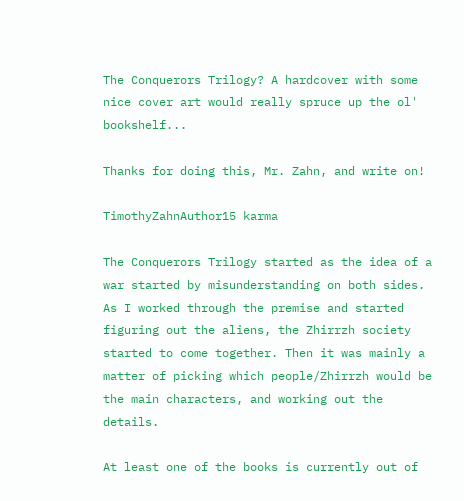The Conquerors Trilogy? A hardcover with some nice cover art would really spruce up the ol' bookshelf...

Thanks for doing this, Mr. Zahn, and write on!

TimothyZahnAuthor15 karma

The Conquerors Trilogy started as the idea of a war started by misunderstanding on both sides. As I worked through the premise and started figuring out the aliens, the Zhirrzh society started to come together. Then it was mainly a matter of picking which people/Zhirrzh would be the main characters, and working out the details.

At least one of the books is currently out of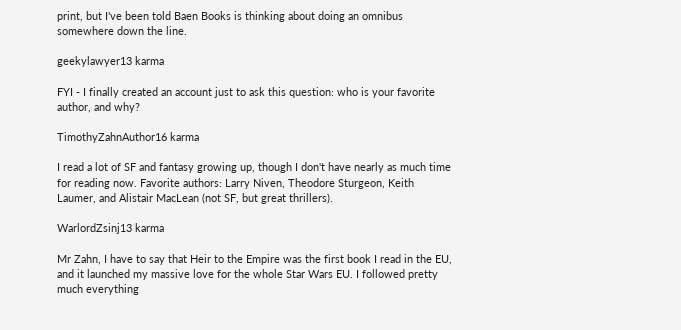print, but I've been told Baen Books is thinking about doing an omnibus somewhere down the line.

geekylawyer13 karma

FYI - I finally created an account just to ask this question: who is your favorite author, and why?

TimothyZahnAuthor16 karma

I read a lot of SF and fantasy growing up, though I don't have nearly as much time for reading now. Favorite authors: Larry Niven, Theodore Sturgeon, Keith Laumer, and Alistair MacLean (not SF, but great thrillers).

WarlordZsinj13 karma

Mr Zahn, I have to say that Heir to the Empire was the first book I read in the EU, and it launched my massive love for the whole Star Wars EU. I followed pretty much everything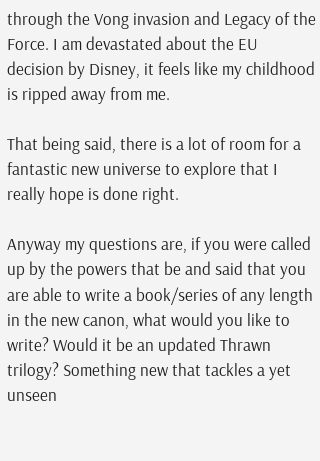through the Vong invasion and Legacy of the Force. I am devastated about the EU decision by Disney, it feels like my childhood is ripped away from me.

That being said, there is a lot of room for a fantastic new universe to explore that I really hope is done right.

Anyway my questions are, if you were called up by the powers that be and said that you are able to write a book/series of any length in the new canon, what would you like to write? Would it be an updated Thrawn trilogy? Something new that tackles a yet unseen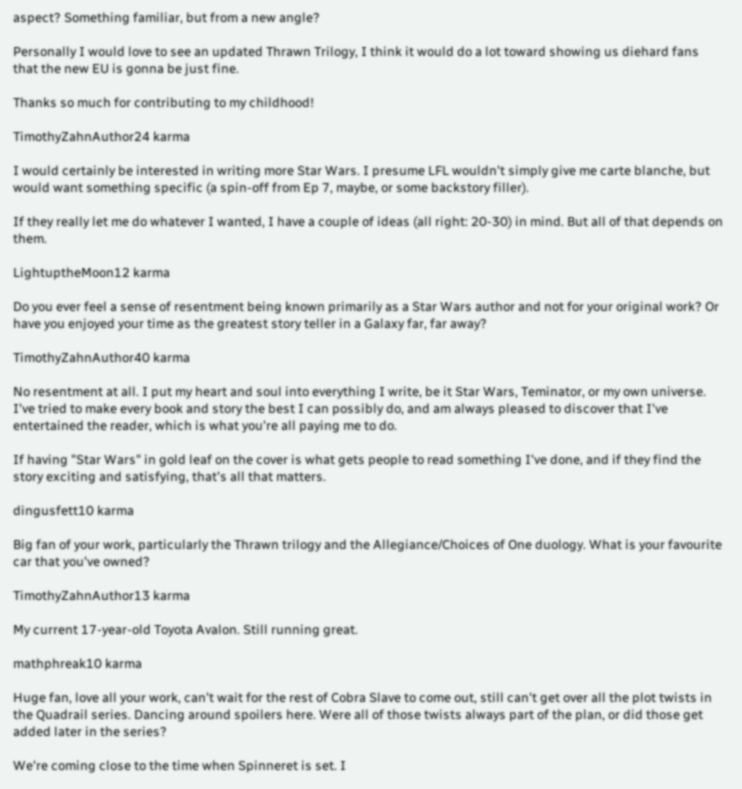aspect? Something familiar, but from a new angle?

Personally I would love to see an updated Thrawn Trilogy, I think it would do a lot toward showing us diehard fans that the new EU is gonna be just fine.

Thanks so much for contributing to my childhood!

TimothyZahnAuthor24 karma

I would certainly be interested in writing more Star Wars. I presume LFL wouldn't simply give me carte blanche, but would want something specific (a spin-off from Ep 7, maybe, or some backstory filler).

If they really let me do whatever I wanted, I have a couple of ideas (all right: 20-30) in mind. But all of that depends on them.

LightuptheMoon12 karma

Do you ever feel a sense of resentment being known primarily as a Star Wars author and not for your original work? Or have you enjoyed your time as the greatest story teller in a Galaxy far, far away?

TimothyZahnAuthor40 karma

No resentment at all. I put my heart and soul into everything I write, be it Star Wars, Teminator, or my own universe. I've tried to make every book and story the best I can possibly do, and am always pleased to discover that I've entertained the reader, which is what you're all paying me to do.

If having "Star Wars" in gold leaf on the cover is what gets people to read something I've done, and if they find the story exciting and satisfying, that's all that matters.

dingusfett10 karma

Big fan of your work, particularly the Thrawn trilogy and the Allegiance/Choices of One duology. What is your favourite car that you've owned?

TimothyZahnAuthor13 karma

My current 17-year-old Toyota Avalon. Still running great.

mathphreak10 karma

Huge fan, love all your work, can't wait for the rest of Cobra Slave to come out, still can't get over all the plot twists in the Quadrail series. Dancing around spoilers here. Were all of those twists always part of the plan, or did those get added later in the series?

We're coming close to the time when Spinneret is set. I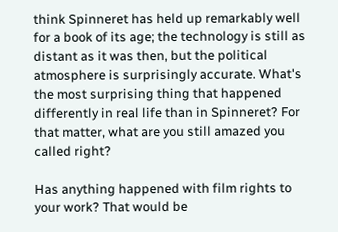think Spinneret has held up remarkably well for a book of its age; the technology is still as distant as it was then, but the political atmosphere is surprisingly accurate. What's the most surprising thing that happened differently in real life than in Spinneret? For that matter, what are you still amazed you called right?

Has anything happened with film rights to your work? That would be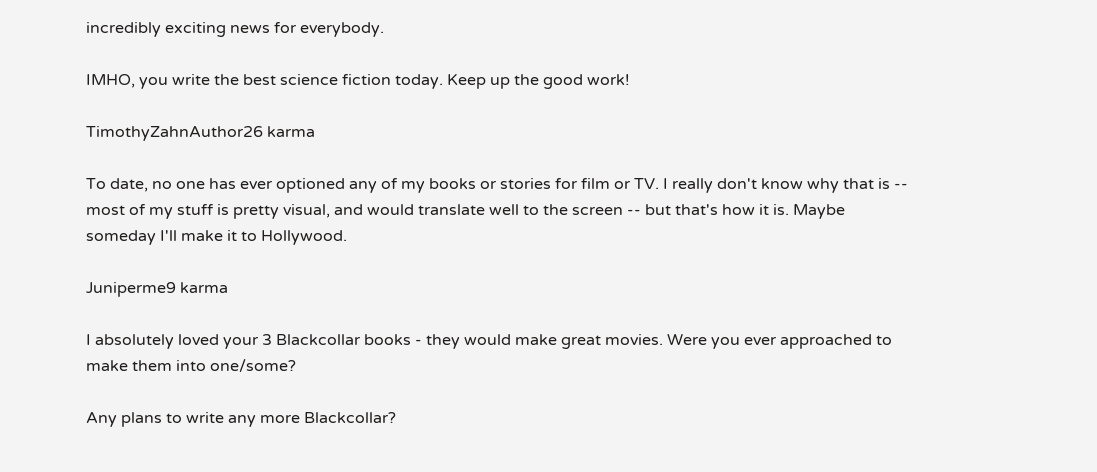incredibly exciting news for everybody.

IMHO, you write the best science fiction today. Keep up the good work!

TimothyZahnAuthor26 karma

To date, no one has ever optioned any of my books or stories for film or TV. I really don't know why that is -- most of my stuff is pretty visual, and would translate well to the screen -- but that's how it is. Maybe someday I'll make it to Hollywood.

Juniperme9 karma

I absolutely loved your 3 Blackcollar books - they would make great movies. Were you ever approached to make them into one/some?

Any plans to write any more Blackcollar?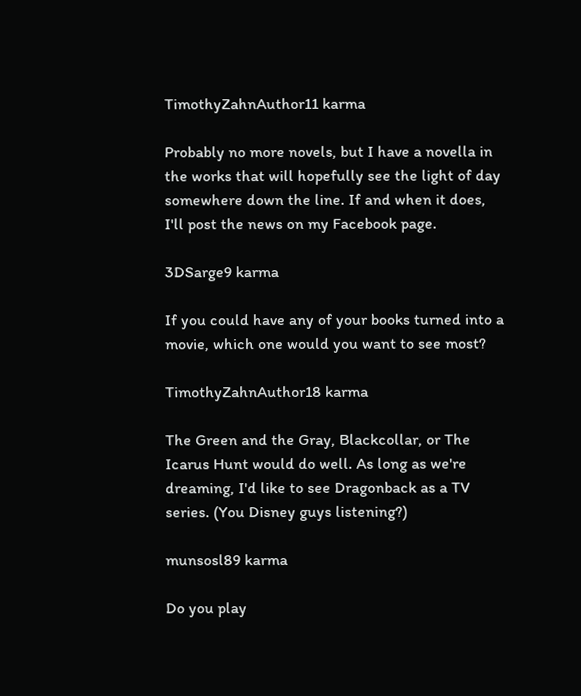TimothyZahnAuthor11 karma

Probably no more novels, but I have a novella in the works that will hopefully see the light of day somewhere down the line. If and when it does, I'll post the news on my Facebook page.

3DSarge9 karma

If you could have any of your books turned into a movie, which one would you want to see most?

TimothyZahnAuthor18 karma

The Green and the Gray, Blackcollar, or The Icarus Hunt would do well. As long as we're dreaming, I'd like to see Dragonback as a TV series. (You Disney guys listening?)

munsosl89 karma

Do you play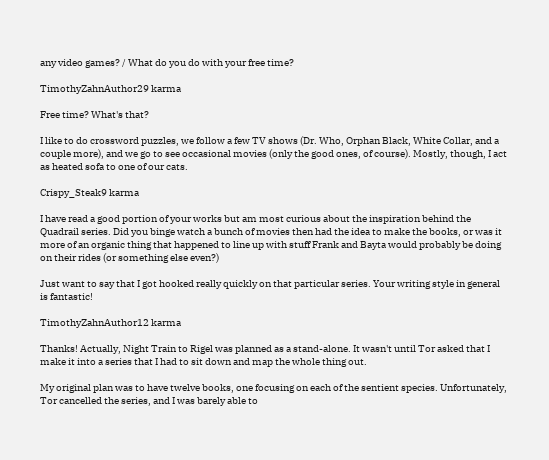any video games? / What do you do with your free time?

TimothyZahnAuthor29 karma

Free time? What's that?

I like to do crossword puzzles, we follow a few TV shows (Dr. Who, Orphan Black, White Collar, and a couple more), and we go to see occasional movies (only the good ones, of course). Mostly, though, I act as heated sofa to one of our cats.

Crispy_Steak9 karma

I have read a good portion of your works but am most curious about the inspiration behind the Quadrail series. Did you binge watch a bunch of movies then had the idea to make the books, or was it more of an organic thing that happened to line up with stuff Frank and Bayta would probably be doing on their rides (or something else even?)

Just want to say that I got hooked really quickly on that particular series. Your writing style in general is fantastic!

TimothyZahnAuthor12 karma

Thanks! Actually, Night Train to Rigel was planned as a stand-alone. It wasn't until Tor asked that I make it into a series that I had to sit down and map the whole thing out.

My original plan was to have twelve books, one focusing on each of the sentient species. Unfortunately, Tor cancelled the series, and I was barely able to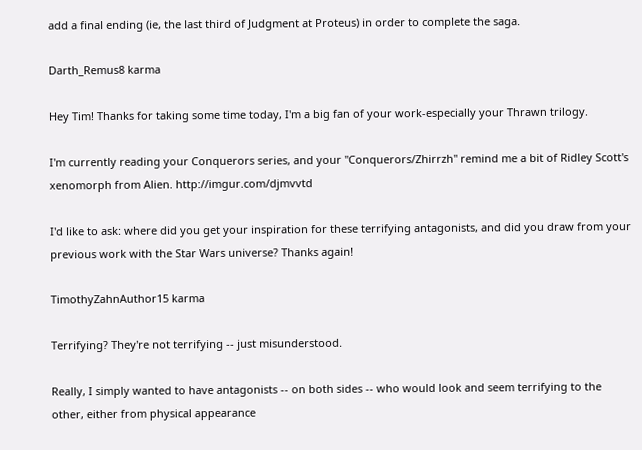add a final ending (ie, the last third of Judgment at Proteus) in order to complete the saga.

Darth_Remus8 karma

Hey Tim! Thanks for taking some time today, I'm a big fan of your work-especially your Thrawn trilogy.

I'm currently reading your Conquerors series, and your "Conquerors/Zhirrzh" remind me a bit of Ridley Scott's xenomorph from Alien. http://imgur.com/djmvvtd

I'd like to ask: where did you get your inspiration for these terrifying antagonists, and did you draw from your previous work with the Star Wars universe? Thanks again!

TimothyZahnAuthor15 karma

Terrifying? They're not terrifying -- just misunderstood.

Really, I simply wanted to have antagonists -- on both sides -- who would look and seem terrifying to the other, either from physical appearance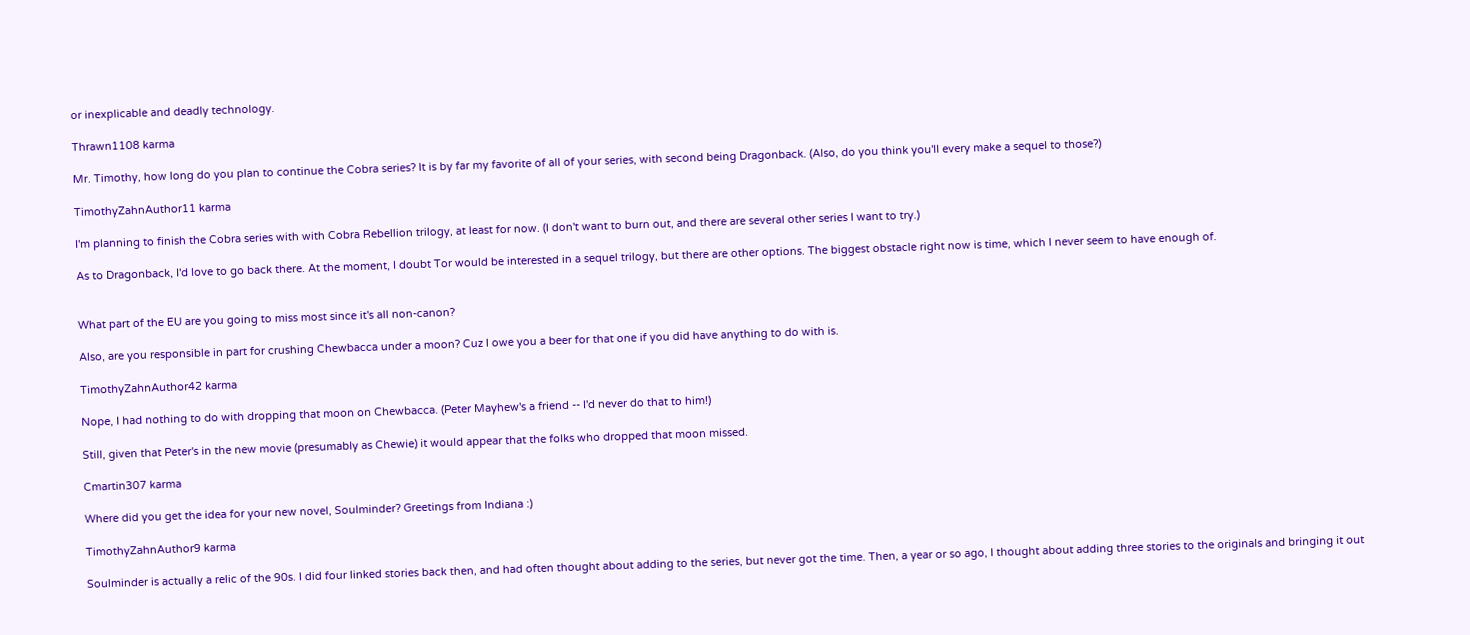or inexplicable and deadly technology.

Thrawn1108 karma

Mr. Timothy, how long do you plan to continue the Cobra series? It is by far my favorite of all of your series, with second being Dragonback. (Also, do you think you'll every make a sequel to those?)

TimothyZahnAuthor11 karma

I'm planning to finish the Cobra series with with Cobra Rebellion trilogy, at least for now. (I don't want to burn out, and there are several other series I want to try.)

As to Dragonback, I'd love to go back there. At the moment, I doubt Tor would be interested in a sequel trilogy, but there are other options. The biggest obstacle right now is time, which I never seem to have enough of.


What part of the EU are you going to miss most since it's all non-canon?

Also, are you responsible in part for crushing Chewbacca under a moon? Cuz I owe you a beer for that one if you did have anything to do with is.

TimothyZahnAuthor42 karma

Nope, I had nothing to do with dropping that moon on Chewbacca. (Peter Mayhew's a friend -- I'd never do that to him!)

Still, given that Peter's in the new movie (presumably as Chewie) it would appear that the folks who dropped that moon missed.

Cmartin307 karma

Where did you get the idea for your new novel, Soulminder? Greetings from Indiana :)

TimothyZahnAuthor9 karma

Soulminder is actually a relic of the 90s. I did four linked stories back then, and had often thought about adding to the series, but never got the time. Then, a year or so ago, I thought about adding three stories to the originals and bringing it out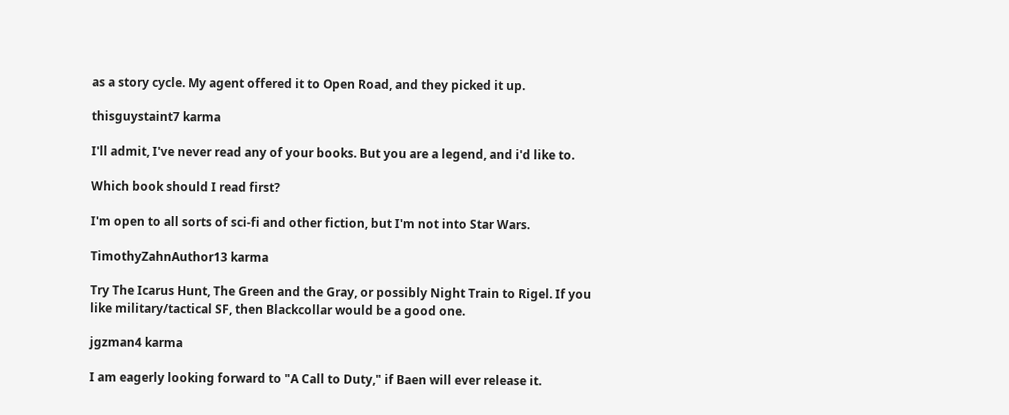as a story cycle. My agent offered it to Open Road, and they picked it up.

thisguystaint7 karma

I'll admit, I've never read any of your books. But you are a legend, and i'd like to.

Which book should I read first?

I'm open to all sorts of sci-fi and other fiction, but I'm not into Star Wars.

TimothyZahnAuthor13 karma

Try The Icarus Hunt, The Green and the Gray, or possibly Night Train to Rigel. If you like military/tactical SF, then Blackcollar would be a good one.

jgzman4 karma

I am eagerly looking forward to "A Call to Duty," if Baen will ever release it.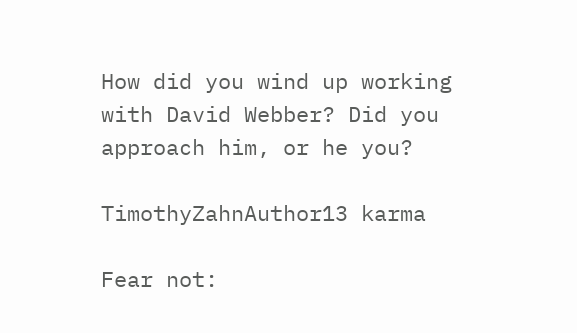How did you wind up working with David Webber? Did you approach him, or he you?

TimothyZahnAuthor13 karma

Fear not: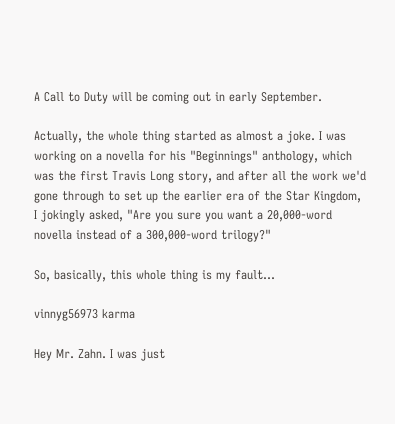A Call to Duty will be coming out in early September.

Actually, the whole thing started as almost a joke. I was working on a novella for his "Beginnings" anthology, which was the first Travis Long story, and after all the work we'd gone through to set up the earlier era of the Star Kingdom, I jokingly asked, "Are you sure you want a 20,000-word novella instead of a 300,000-word trilogy?"

So, basically, this whole thing is my fault...

vinnyg56973 karma

Hey Mr. Zahn. I was just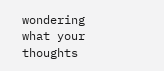wondering what your thoughts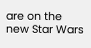are on the new Star Wars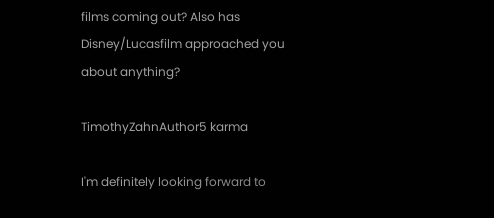films coming out? Also has Disney/Lucasfilm approached you about anything?

TimothyZahnAuthor5 karma

I'm definitely looking forward to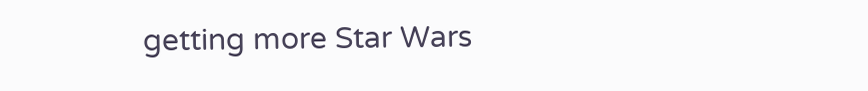getting more Star Wars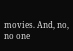movies. And, no, no one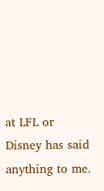at LFL or Disney has said anything to me.